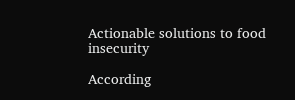Actionable solutions to food insecurity

According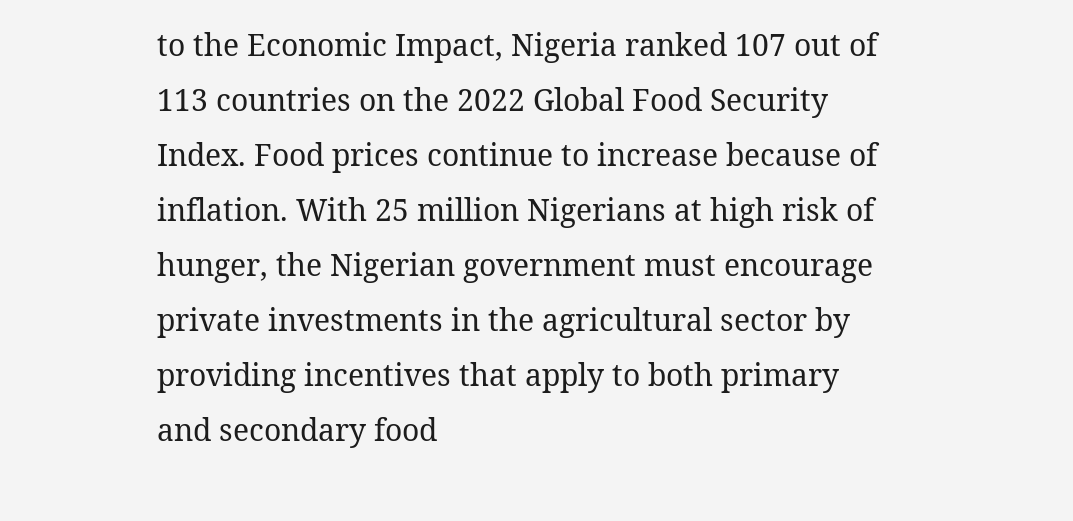to the Economic Impact, Nigeria ranked 107 out of 113 countries on the 2022 Global Food Security Index. Food prices continue to increase because of inflation. With 25 million Nigerians at high risk of hunger, the Nigerian government must encourage private investments in the agricultural sector by providing incentives that apply to both primary and secondary food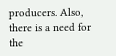producers. Also, there is a need for the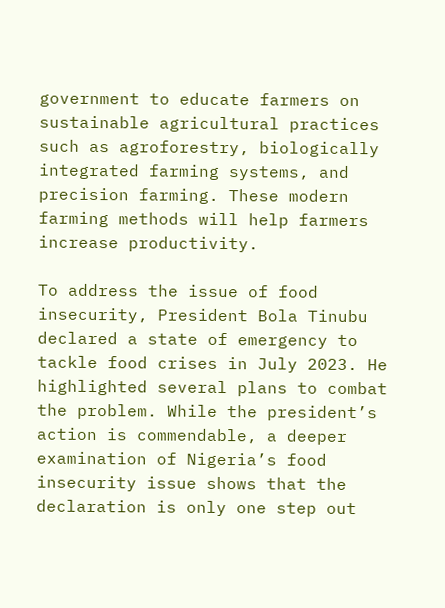government to educate farmers on sustainable agricultural practices such as agroforestry, biologically integrated farming systems, and precision farming. These modern farming methods will help farmers increase productivity.

To address the issue of food insecurity, President Bola Tinubu declared a state of emergency to tackle food crises in July 2023. He highlighted several plans to combat the problem. While the president’s action is commendable, a deeper examination of Nigeria’s food insecurity issue shows that the declaration is only one step out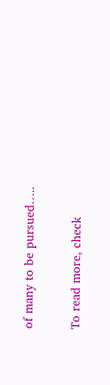of many to be pursued…..

To read more, check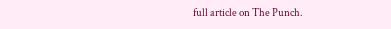full article on The Punch.